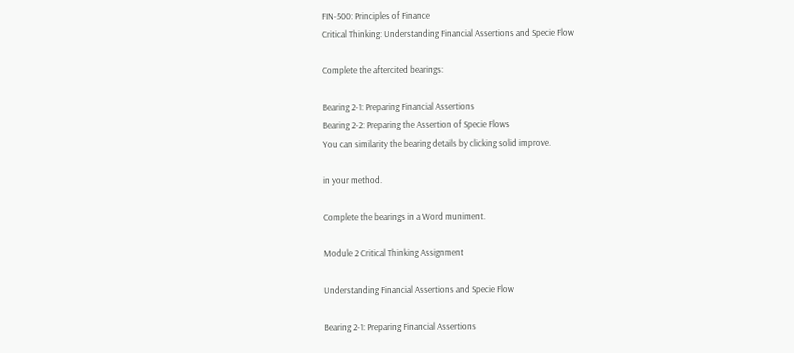FIN-500: Principles of Finance
Critical Thinking: Understanding Financial Assertions and Specie Flow

Complete the aftercited bearings:

Bearing 2-1: Preparing Financial Assertions
Bearing 2-2: Preparing the Assertion of Specie Flows
You can similarity the bearing details by clicking solid improve.

in your method.

Complete the bearings in a Word muniment.

Module 2 Critical Thinking Assignment

Understanding Financial Assertions and Specie Flow

Bearing 2-1: Preparing Financial Assertions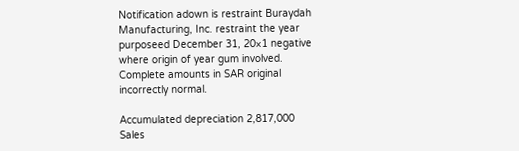Notification adown is restraint Buraydah Manufacturing, Inc. restraint the year purposeed December 31, 20×1 negative where origin of year gum involved. Complete amounts in SAR original incorrectly normal.

Accumulated depreciation 2,817,000
Sales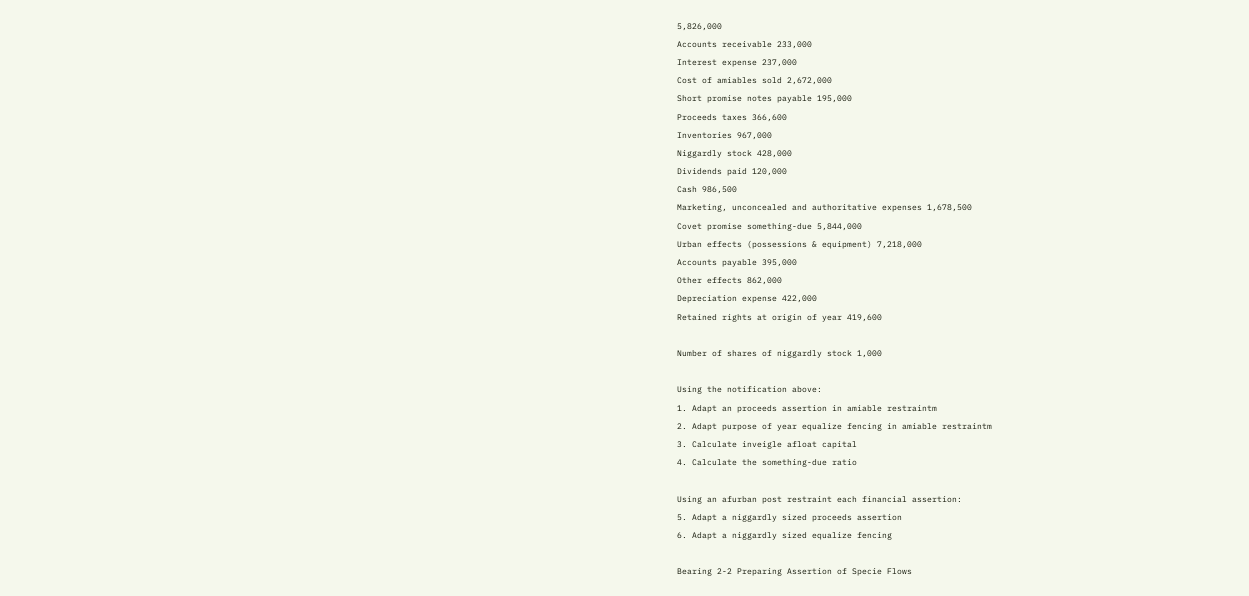5,826,000
Accounts receivable 233,000
Interest expense 237,000
Cost of amiables sold 2,672,000
Short promise notes payable 195,000
Proceeds taxes 366,600
Inventories 967,000
Niggardly stock 428,000
Dividends paid 120,000
Cash 986,500
Marketing, unconcealed and authoritative expenses 1,678,500
Covet promise something-due 5,844,000
Urban effects (possessions & equipment) 7,218,000
Accounts payable 395,000
Other effects 862,000
Depreciation expense 422,000
Retained rights at origin of year 419,600

Number of shares of niggardly stock 1,000

Using the notification above:
1. Adapt an proceeds assertion in amiable restraintm
2. Adapt purpose of year equalize fencing in amiable restraintm
3. Calculate inveigle afloat capital
4. Calculate the something-due ratio

Using an afurban post restraint each financial assertion:
5. Adapt a niggardly sized proceeds assertion
6. Adapt a niggardly sized equalize fencing

Bearing 2-2 Preparing Assertion of Specie Flows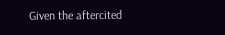Given the aftercited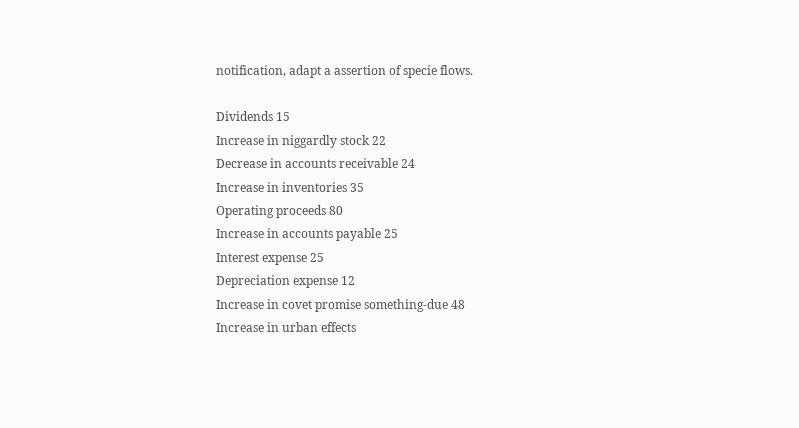notification, adapt a assertion of specie flows.

Dividends 15
Increase in niggardly stock 22
Decrease in accounts receivable 24
Increase in inventories 35
Operating proceeds 80
Increase in accounts payable 25
Interest expense 25
Depreciation expense 12
Increase in covet promise something-due 48
Increase in urban effects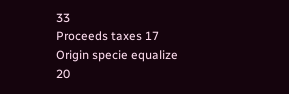33
Proceeds taxes 17
Origin specie equalize 20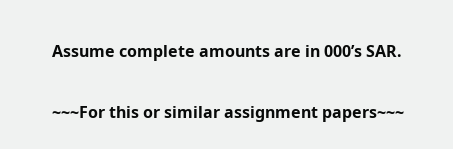Assume complete amounts are in 000’s SAR.

~~~For this or similar assignment papers~~~